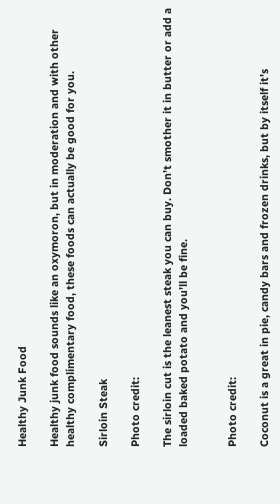Healthy Junk Food

Healthy junk food sounds like an oxymoron, but in moderation and with other healthy complimentary food, these foods can actually be good for you.

Sirloin Steak

Photo credit:

The sirloin cut is the leanest steak you can buy. Don’t smother it in butter or add a loaded baked potato and you’ll be fine.


Photo credit:

Coconut is a great in pie, candy bars and frozen drinks, but by itself it’s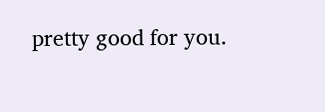pretty good for you.